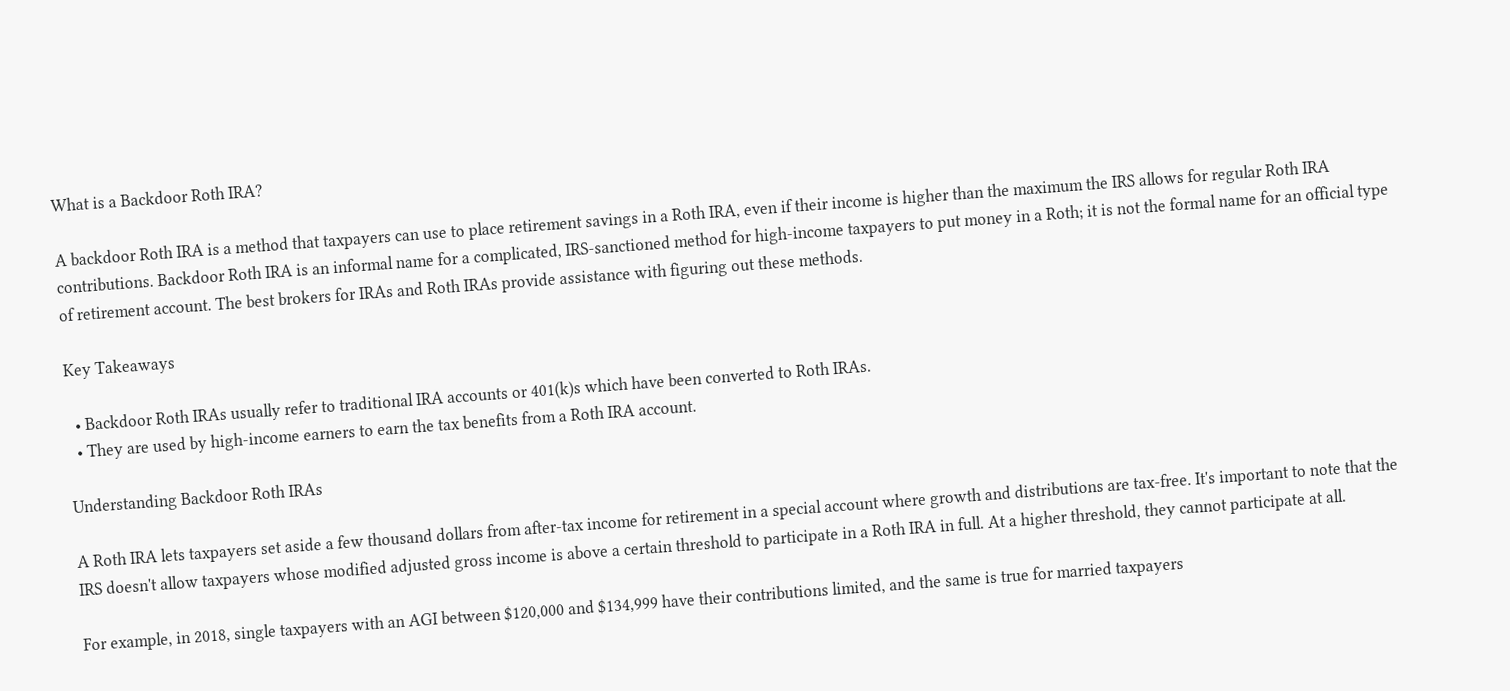What is a Backdoor Roth IRA?

A backdoor Roth IRA is a method that taxpayers can use to place retirement savings in a Roth IRA, even if their income is higher than the maximum the IRS allows for regular Roth IRA contributions. Backdoor Roth IRA is an informal name for a complicated, IRS-sanctioned method for high-income taxpayers to put money in a Roth; it is not the formal name for an official type of retirement account. The best brokers for IRAs and Roth IRAs provide assistance with figuring out these methods.

Key Takeaways

  • Backdoor Roth IRAs usually refer to traditional IRA accounts or 401(k)s which have been converted to Roth IRAs.
  • They are used by high-income earners to earn the tax benefits from a Roth IRA account.

Understanding Backdoor Roth IRAs

A Roth IRA lets taxpayers set aside a few thousand dollars from after-tax income for retirement in a special account where growth and distributions are tax-free. It's important to note that the IRS doesn't allow taxpayers whose modified adjusted gross income is above a certain threshold to participate in a Roth IRA in full. At a higher threshold, they cannot participate at all.

For example, in 2018, single taxpayers with an AGI between $120,000 and $134,999 have their contributions limited, and the same is true for married taxpayers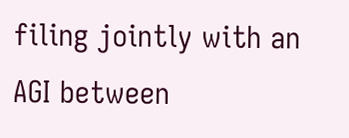filing jointly with an AGI between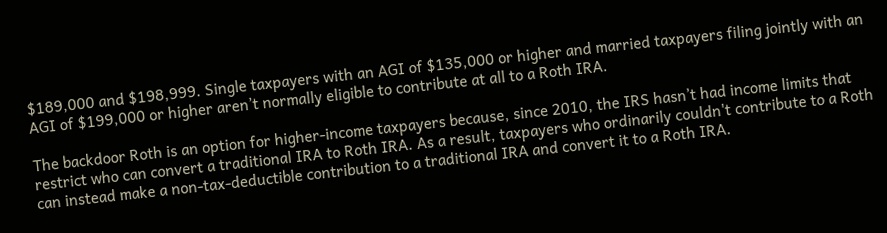$189,000 and $198,999. Single taxpayers with an AGI of $135,000 or higher and married taxpayers filing jointly with an AGI of $199,000 or higher aren’t normally eligible to contribute at all to a Roth IRA.

The backdoor Roth is an option for higher-income taxpayers because, since 2010, the IRS hasn’t had income limits that restrict who can convert a traditional IRA to Roth IRA. As a result, taxpayers who ordinarily couldn't contribute to a Roth can instead make a non-tax-deductible contribution to a traditional IRA and convert it to a Roth IRA.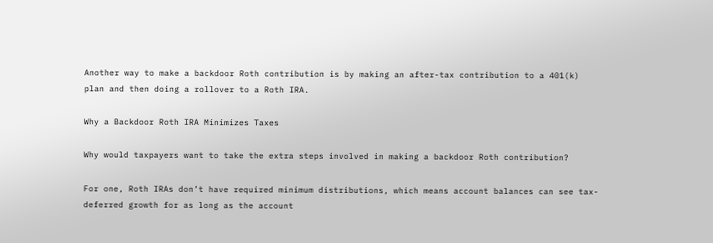Another way to make a backdoor Roth contribution is by making an after-tax contribution to a 401(k) plan and then doing a rollover to a Roth IRA.

Why a Backdoor Roth IRA Minimizes Taxes

Why would taxpayers want to take the extra steps involved in making a backdoor Roth contribution?

For one, Roth IRAs don’t have required minimum distributions, which means account balances can see tax-deferred growth for as long as the account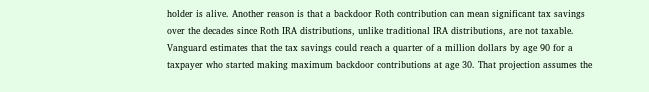holder is alive. Another reason is that a backdoor Roth contribution can mean significant tax savings over the decades since Roth IRA distributions, unlike traditional IRA distributions, are not taxable. Vanguard estimates that the tax savings could reach a quarter of a million dollars by age 90 for a taxpayer who started making maximum backdoor contributions at age 30. That projection assumes the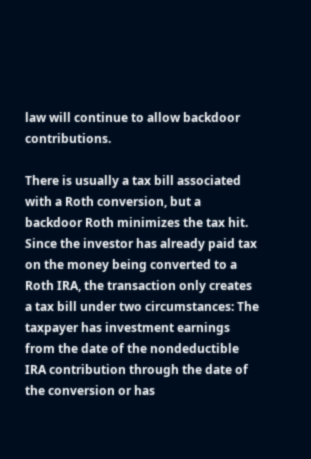law will continue to allow backdoor contributions.

There is usually a tax bill associated with a Roth conversion, but a backdoor Roth minimizes the tax hit. Since the investor has already paid tax on the money being converted to a Roth IRA, the transaction only creates a tax bill under two circumstances: The taxpayer has investment earnings from the date of the nondeductible IRA contribution through the date of the conversion or has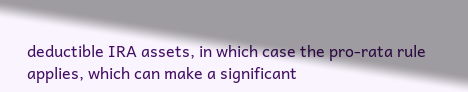deductible IRA assets, in which case the pro-rata rule applies, which can make a significant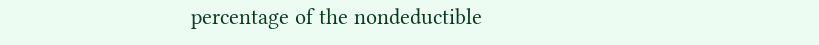percentage of the nondeductible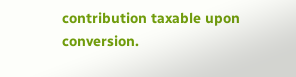contribution taxable upon conversion.